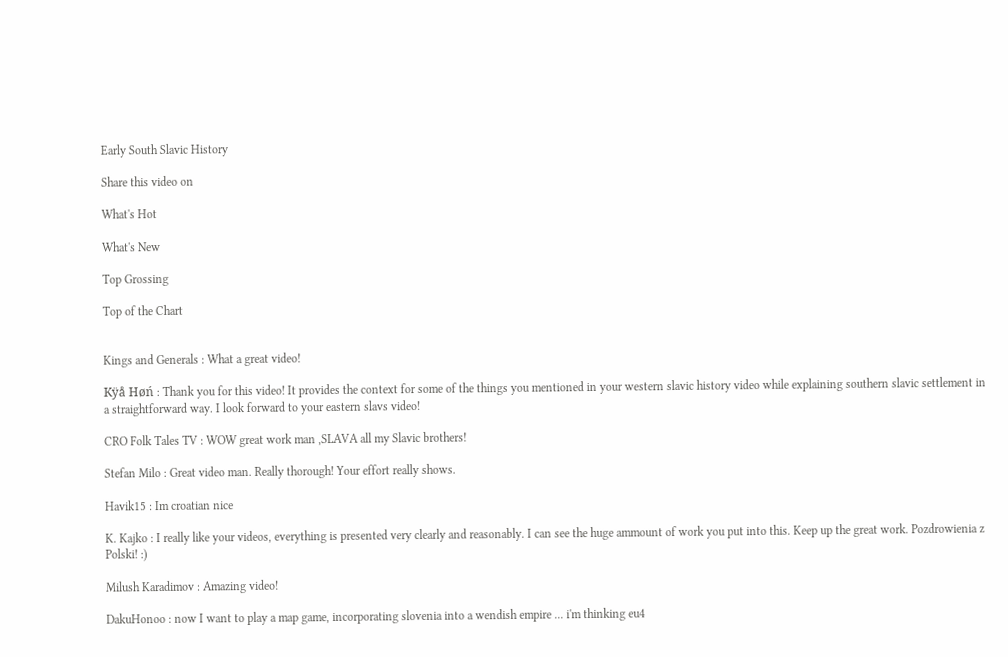Early South Slavic History

Share this video on

What's Hot

What's New

Top Grossing

Top of the Chart


Kings and Generals : What a great video!

Kÿå Høń : Thank you for this video! It provides the context for some of the things you mentioned in your western slavic history video while explaining southern slavic settlement in a straightforward way. I look forward to your eastern slavs video!

CRO Folk Tales TV : WOW great work man ,SLAVA all my Slavic brothers!

Stefan Milo : Great video man. Really thorough! Your effort really shows.

Havik15 : Im croatian nice

K. Kajko : I really like your videos, everything is presented very clearly and reasonably. I can see the huge ammount of work you put into this. Keep up the great work. Pozdrowienia z Polski! :)

Milush Karadimov : Amazing video!

DakuHonoo : now I want to play a map game, incorporating slovenia into a wendish empire ... i'm thinking eu4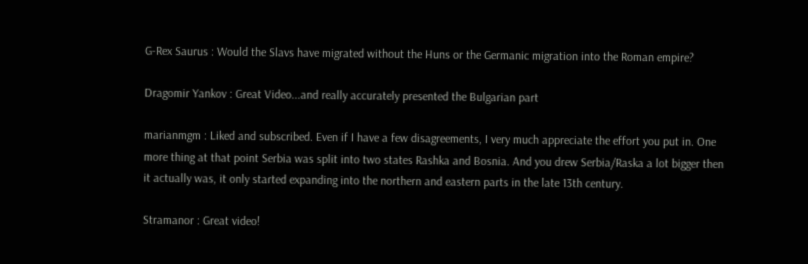G-Rex Saurus : Would the Slavs have migrated without the Huns or the Germanic migration into the Roman empire?

Dragomir Yankov : Great Video...and really accurately presented the Bulgarian part

marianmgm : Liked and subscribed. Even if I have a few disagreements, I very much appreciate the effort you put in. One more thing at that point Serbia was split into two states Rashka and Bosnia. And you drew Serbia/Raska a lot bigger then it actually was, it only started expanding into the northern and eastern parts in the late 13th century.

Stramanor : Great video!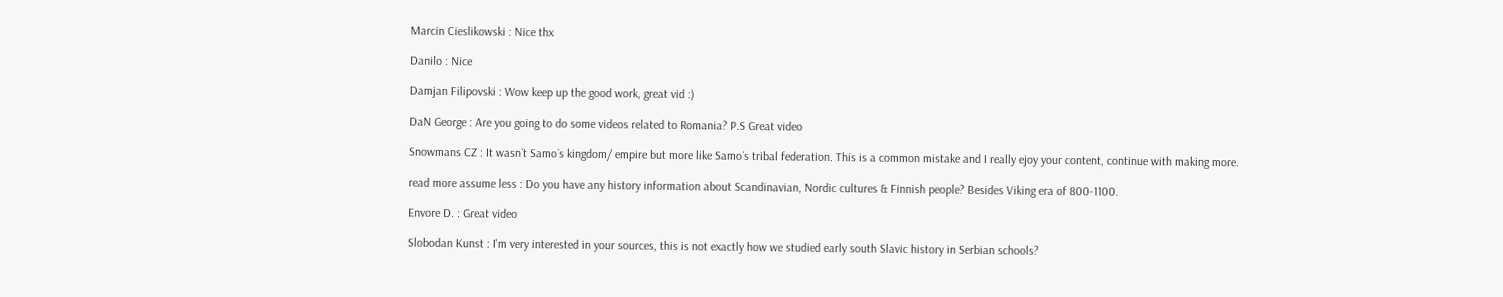Marcin Cieslikowski : Nice thx

Danilo : Nice

Damjan Filipovski : Wow keep up the good work, great vid :)

DaN George : Are you going to do some videos related to Romania? P.S Great video

Snowmans CZ : It wasn´t Samo´s kingdom/ empire but more like Samo´s tribal federation. This is a common mistake and I really ejoy your content, continue with making more.

read more assume less : Do you have any history information about Scandinavian, Nordic cultures & Finnish people? Besides Viking era of 800-1100.

Envore D. : Great video

Slobodan Kunst : I'm very interested in your sources, this is not exactly how we studied early south Slavic history in Serbian schools?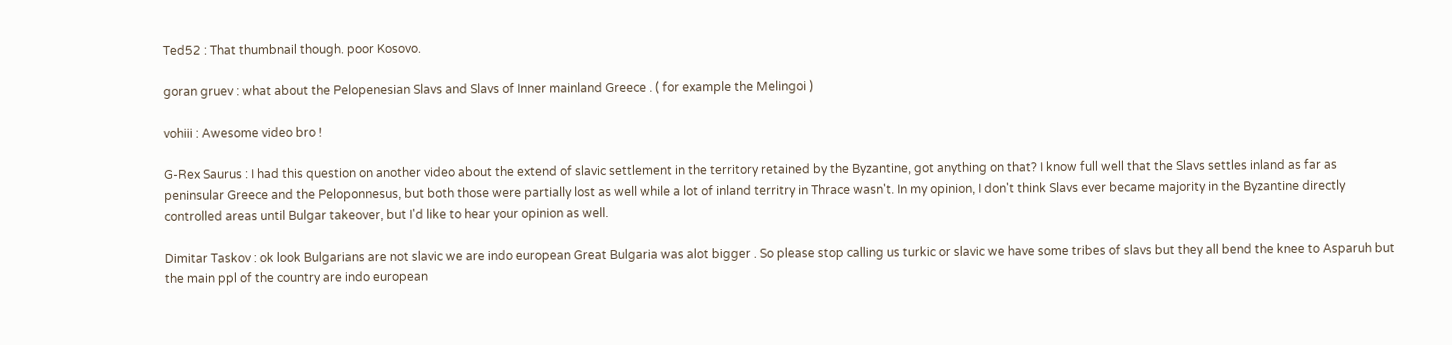Ted52 : That thumbnail though. poor Kosovo.

goran gruev : what about the Pelopenesian Slavs and Slavs of Inner mainland Greece . ( for example the Melingoi )

vohiii : Awesome video bro !

G-Rex Saurus : I had this question on another video about the extend of slavic settlement in the territory retained by the Byzantine, got anything on that? I know full well that the Slavs settles inland as far as peninsular Greece and the Peloponnesus, but both those were partially lost as well while a lot of inland territry in Thrace wasn't. In my opinion, I don't think Slavs ever became majority in the Byzantine directly controlled areas until Bulgar takeover, but I'd like to hear your opinion as well.

Dimitar Taskov : ok look Bulgarians are not slavic we are indo european Great Bulgaria was alot bigger . So please stop calling us turkic or slavic we have some tribes of slavs but they all bend the knee to Asparuh but the main ppl of the country are indo european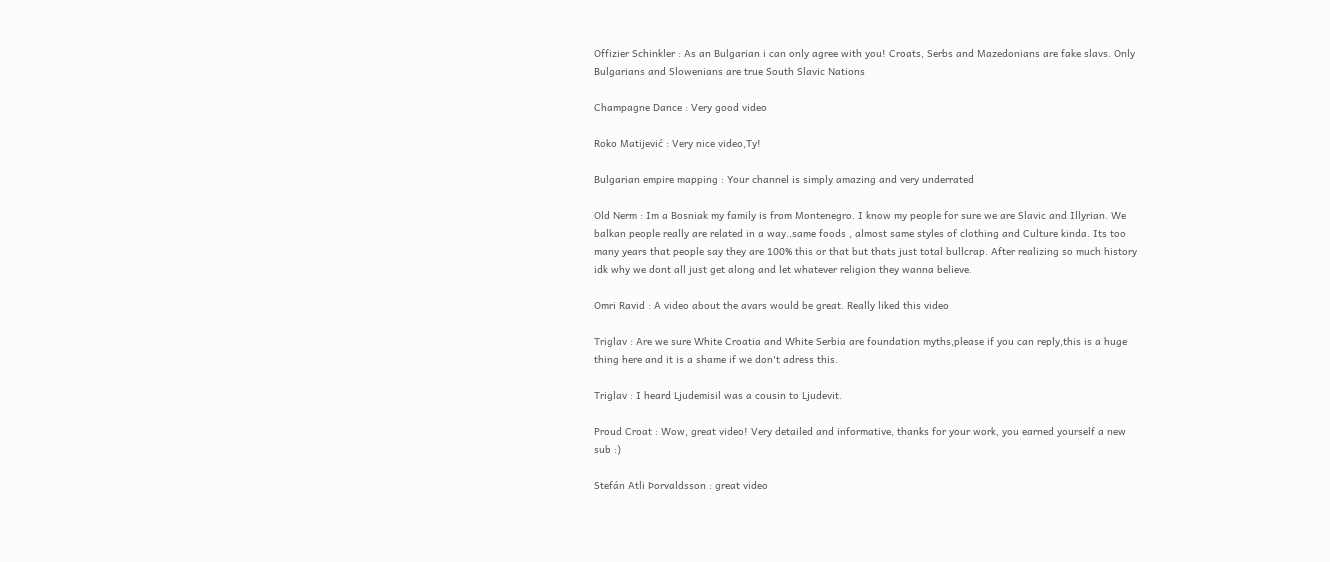Offizier Schinkler : As an Bulgarian i can only agree with you! Croats, Serbs and Mazedonians are fake slavs. Only Bulgarians and Slowenians are true South Slavic Nations

Champagne Dance : Very good video

Roko Matijević : Very nice video,Ty!

Bulgarian empire mapping : Your channel is simply amazing and very underrated

Old Nerm : Im a Bosniak my family is from Montenegro. I know my people for sure we are Slavic and Illyrian. We balkan people really are related in a way..same foods , almost same styles of clothing and Culture kinda. Its too many years that people say they are 100% this or that but thats just total bullcrap. After realizing so much history idk why we dont all just get along and let whatever religion they wanna believe.

Omri Ravid : A video about the avars would be great. Really liked this video

Triglav : Are we sure White Croatia and White Serbia are foundation myths,please if you can reply,this is a huge thing here and it is a shame if we don't adress this.

Triglav : I heard Ljudemisil was a cousin to Ljudevit.

Proud Croat : Wow, great video! Very detailed and informative, thanks for your work, you earned yourself a new sub :)

Stefán Atli Þorvaldsson : great video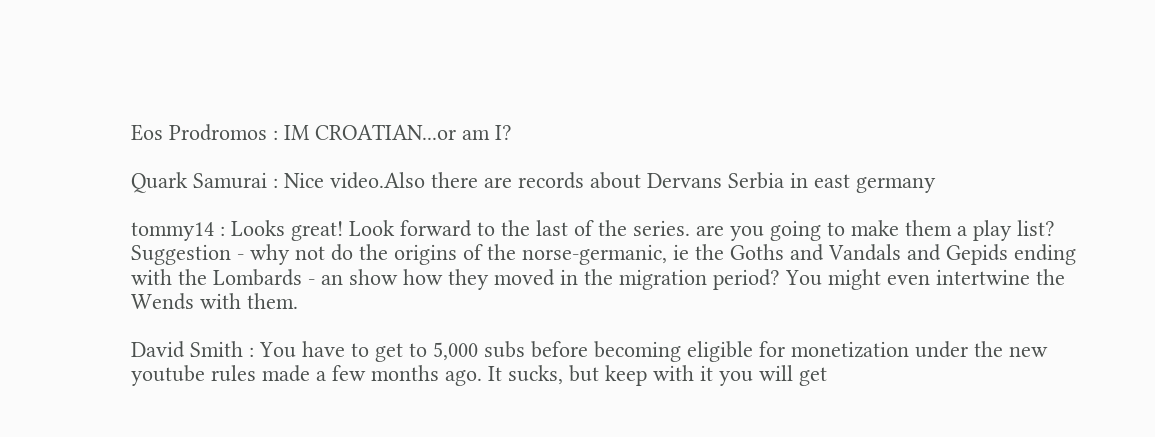Eos Prodromos : IM CROATIAN...or am I?

Quark Samurai : Nice video.Also there are records about Dervans Serbia in east germany

tommy14 : Looks great! Look forward to the last of the series. are you going to make them a play list? Suggestion - why not do the origins of the norse-germanic, ie the Goths and Vandals and Gepids ending with the Lombards - an show how they moved in the migration period? You might even intertwine the Wends with them.

David Smith : You have to get to 5,000 subs before becoming eligible for monetization under the new youtube rules made a few months ago. It sucks, but keep with it you will get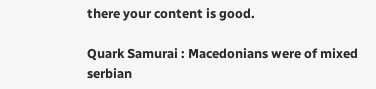there your content is good.

Quark Samurai : Macedonians were of mixed serbian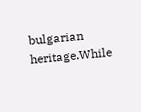bulgarian heritage.While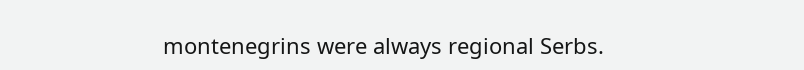montenegrins were always regional Serbs.